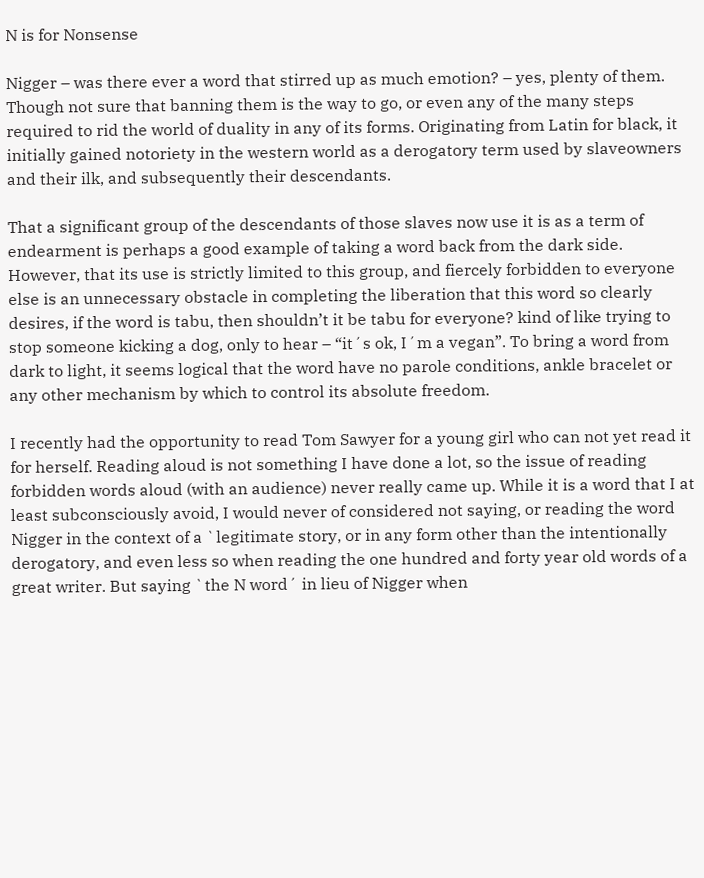N is for Nonsense

Nigger – was there ever a word that stirred up as much emotion? – yes, plenty of them. Though not sure that banning them is the way to go, or even any of the many steps required to rid the world of duality in any of its forms. Originating from Latin for black, it initially gained notoriety in the western world as a derogatory term used by slaveowners and their ilk, and subsequently their descendants.

That a significant group of the descendants of those slaves now use it is as a term of endearment is perhaps a good example of taking a word back from the dark side. However, that its use is strictly limited to this group, and fiercely forbidden to everyone else is an unnecessary obstacle in completing the liberation that this word so clearly desires, if the word is tabu, then shouldn’t it be tabu for everyone? kind of like trying to stop someone kicking a dog, only to hear – “it´s ok, I´m a vegan”. To bring a word from dark to light, it seems logical that the word have no parole conditions, ankle bracelet or any other mechanism by which to control its absolute freedom.

I recently had the opportunity to read Tom Sawyer for a young girl who can not yet read it for herself. Reading aloud is not something I have done a lot, so the issue of reading forbidden words aloud (with an audience) never really came up. While it is a word that I at least subconsciously avoid, I would never of considered not saying, or reading the word Nigger in the context of a `legitimate story, or in any form other than the intentionally derogatory, and even less so when reading the one hundred and forty year old words of a great writer. But saying `the N word´ in lieu of Nigger when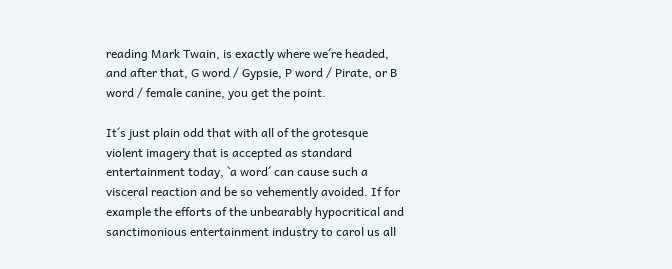reading Mark Twain, is exactly where we´re headed, and after that, G word / Gypsie, P word / Pirate, or B word / female canine, you get the point.

It´s just plain odd that with all of the grotesque violent imagery that is accepted as standard entertainment today, `a word´ can cause such a visceral reaction and be so vehemently avoided. If for example the efforts of the unbearably hypocritical and sanctimonious entertainment industry to carol us all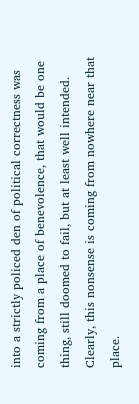into a strictly policed den of political correctness was coming from a place of benevolence, that would be one thing, still doomed to fail, but at least well intended. Clearly, this nonsense is coming from nowhere near that place.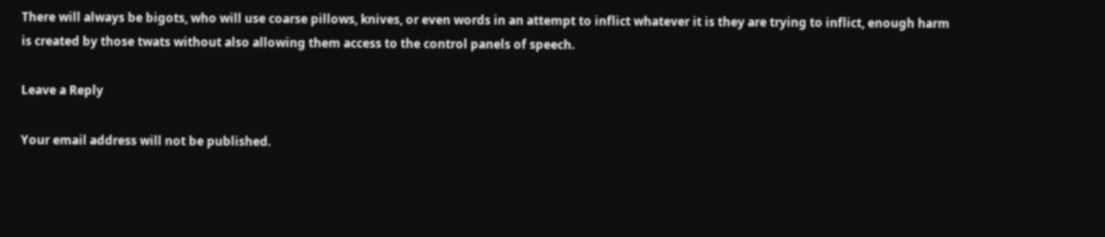There will always be bigots, who will use coarse pillows, knives, or even words in an attempt to inflict whatever it is they are trying to inflict, enough harm is created by those twats without also allowing them access to the control panels of speech.

Leave a Reply

Your email address will not be published.